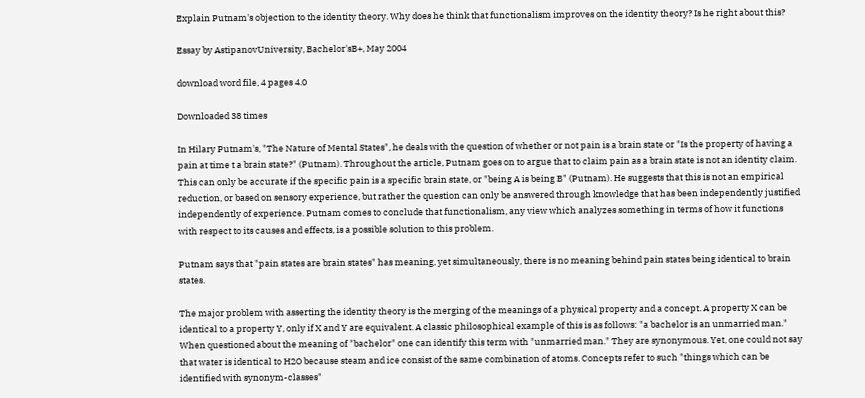Explain Putnam's objection to the identity theory. Why does he think that functionalism improves on the identity theory? Is he right about this?

Essay by AstipanovUniversity, Bachelor'sB+, May 2004

download word file, 4 pages 4.0

Downloaded 38 times

In Hilary Putnam's, "The Nature of Mental States", he deals with the question of whether or not pain is a brain state or "Is the property of having a pain at time t a brain state?" (Putnam). Throughout the article, Putnam goes on to argue that to claim pain as a brain state is not an identity claim. This can only be accurate if the specific pain is a specific brain state, or "being A is being B" (Putnam). He suggests that this is not an empirical reduction, or based on sensory experience, but rather the question can only be answered through knowledge that has been independently justified independently of experience. Putnam comes to conclude that functionalism, any view which analyzes something in terms of how it functions with respect to its causes and effects, is a possible solution to this problem.

Putnam says that "pain states are brain states" has meaning, yet simultaneously, there is no meaning behind pain states being identical to brain states.

The major problem with asserting the identity theory is the merging of the meanings of a physical property and a concept. A property X can be identical to a property Y, only if X and Y are equivalent. A classic philosophical example of this is as follows: "a bachelor is an unmarried man." When questioned about the meaning of "bachelor" one can identify this term with "unmarried man." They are synonymous. Yet, one could not say that water is identical to H2O because steam and ice consist of the same combination of atoms. Concepts refer to such "things which can be identified with synonym-classes"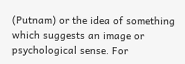(Putnam) or the idea of something which suggests an image or psychological sense. For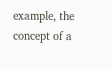example, the concept of a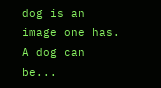dog is an image one has. A dog can be...